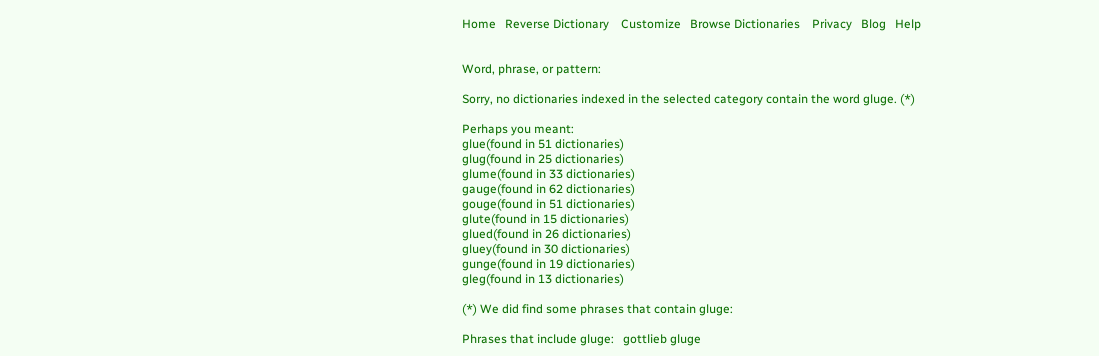Home   Reverse Dictionary    Customize   Browse Dictionaries    Privacy   Blog   Help


Word, phrase, or pattern:

Sorry, no dictionaries indexed in the selected category contain the word gluge. (*)

Perhaps you meant:
glue(found in 51 dictionaries)
glug(found in 25 dictionaries)
glume(found in 33 dictionaries)
gauge(found in 62 dictionaries)
gouge(found in 51 dictionaries)
glute(found in 15 dictionaries)
glued(found in 26 dictionaries)
gluey(found in 30 dictionaries)
gunge(found in 19 dictionaries)
gleg(found in 13 dictionaries)

(*) We did find some phrases that contain gluge:

Phrases that include gluge:   gottlieb gluge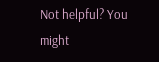Not helpful? You might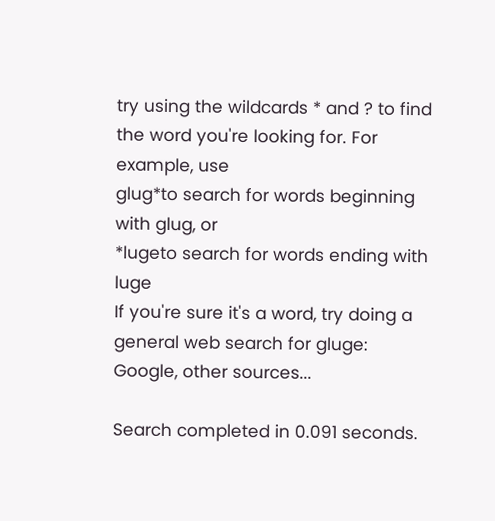try using the wildcards * and ? to find the word you're looking for. For example, use
glug*to search for words beginning with glug, or
*lugeto search for words ending with luge
If you're sure it's a word, try doing a general web search for gluge:   Google, other sources...

Search completed in 0.091 seconds.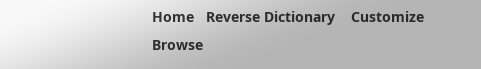Home   Reverse Dictionary    Customize   Browse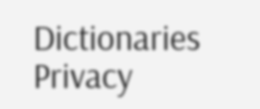Dictionaries    Privacy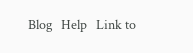Blog   Help   Link to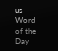us   Word of the Day